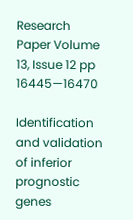Research Paper Volume 13, Issue 12 pp 16445—16470

Identification and validation of inferior prognostic genes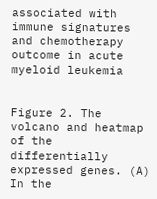associated with immune signatures and chemotherapy outcome in acute myeloid leukemia


Figure 2. The volcano and heatmap of the differentially expressed genes. (A) In the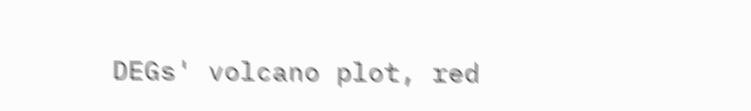DEGs' volcano plot, red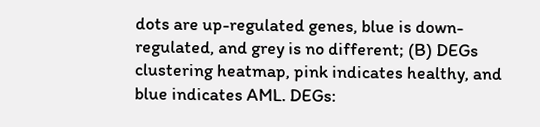dots are up-regulated genes, blue is down-regulated, and grey is no different; (B) DEGs clustering heatmap, pink indicates healthy, and blue indicates AML. DEGs: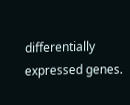differentially expressed genes.